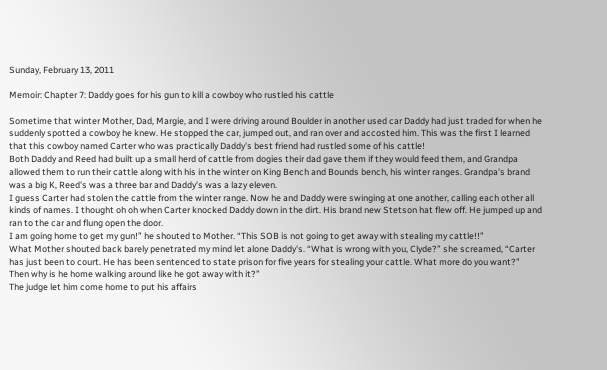Sunday, February 13, 2011

Memoir: Chapter 7: Daddy goes for his gun to kill a cowboy who rustled his cattle

Sometime that winter Mother, Dad, Margie, and I were driving around Boulder in another used car Daddy had just traded for when he suddenly spotted a cowboy he knew. He stopped the car, jumped out, and ran over and accosted him. This was the first I learned that this cowboy named Carter who was practically Daddy's best friend had rustled some of his cattle!
Both Daddy and Reed had built up a small herd of cattle from dogies their dad gave them if they would feed them, and Grandpa allowed them to run their cattle along with his in the winter on King Bench and Bounds bench, his winter ranges. Grandpa's brand was a big K, Reed's was a three bar and Daddy's was a lazy eleven.
I guess Carter had stolen the cattle from the winter range. Now he and Daddy were swinging at one another, calling each other all kinds of names. I thought oh oh when Carter knocked Daddy down in the dirt. His brand new Stetson hat flew off. He jumped up and ran to the car and flung open the door.
I am going home to get my gun!” he shouted to Mother. “This SOB is not going to get away with stealing my cattle!!”
What Mother shouted back barely penetrated my mind let alone Daddy's. “What is wrong with you, Clyde?” she screamed, “Carter has just been to court. He has been sentenced to state prison for five years for stealing your cattle. What more do you want?”
Then why is he home walking around like he got away with it?”
The judge let him come home to put his affairs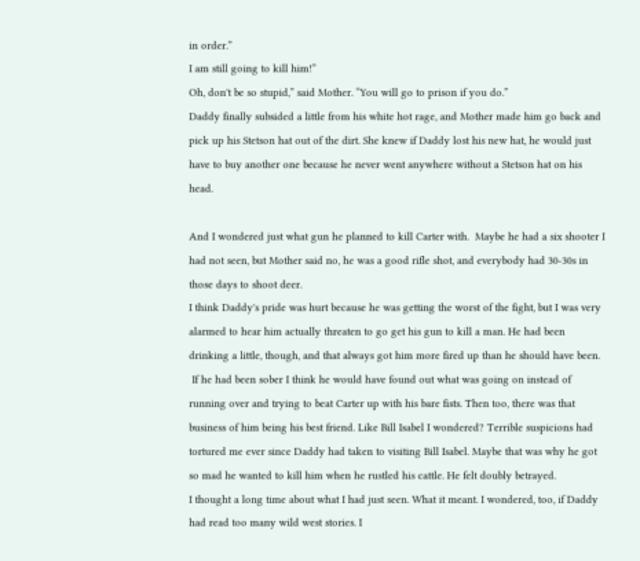in order.”
I am still going to kill him!”
Oh, don't be so stupid,” said Mother. “You will go to prison if you do.”
Daddy finally subsided a little from his white hot rage, and Mother made him go back and pick up his Stetson hat out of the dirt. She knew if Daddy lost his new hat, he would just have to buy another one because he never went anywhere without a Stetson hat on his head.

And I wondered just what gun he planned to kill Carter with.  Maybe he had a six shooter I had not seen, but Mother said no, he was a good rifle shot, and everybody had 30-30s in those days to shoot deer.
I think Daddy's pride was hurt because he was getting the worst of the fight, but I was very alarmed to hear him actually threaten to go get his gun to kill a man. He had been drinking a little, though, and that always got him more fired up than he should have been.
 If he had been sober I think he would have found out what was going on instead of running over and trying to beat Carter up with his bare fists. Then too, there was that business of him being his best friend. Like Bill Isabel I wondered? Terrible suspicions had tortured me ever since Daddy had taken to visiting Bill Isabel. Maybe that was why he got so mad he wanted to kill him when he rustled his cattle. He felt doubly betrayed.
I thought a long time about what I had just seen. What it meant. I wondered, too, if Daddy had read too many wild west stories. I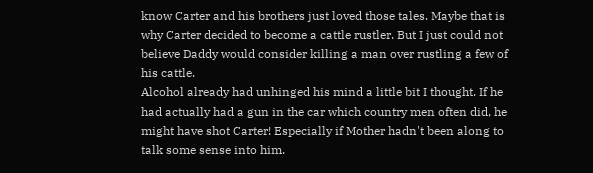know Carter and his brothers just loved those tales. Maybe that is why Carter decided to become a cattle rustler. But I just could not believe Daddy would consider killing a man over rustling a few of his cattle.
Alcohol already had unhinged his mind a little bit I thought. If he had actually had a gun in the car which country men often did, he might have shot Carter! Especially if Mother hadn't been along to talk some sense into him.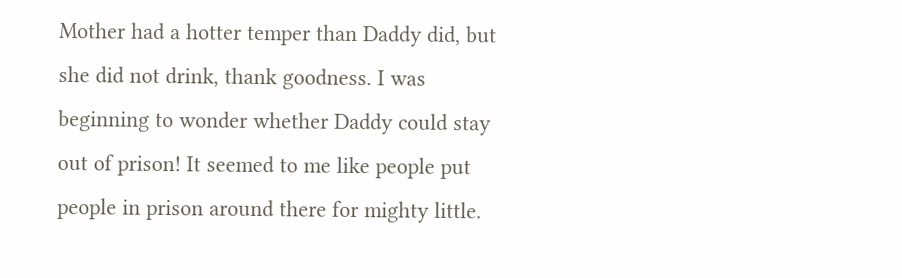Mother had a hotter temper than Daddy did, but she did not drink, thank goodness. I was beginning to wonder whether Daddy could stay out of prison! It seemed to me like people put people in prison around there for mighty little.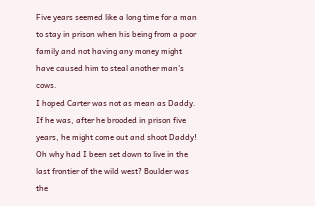Five years seemed like a long time for a man to stay in prison when his being from a poor family and not having any money might have caused him to steal another man's cows.
I hoped Carter was not as mean as Daddy. If he was, after he brooded in prison five years, he might come out and shoot Daddy!
Oh why had I been set down to live in the last frontier of the wild west? Boulder was the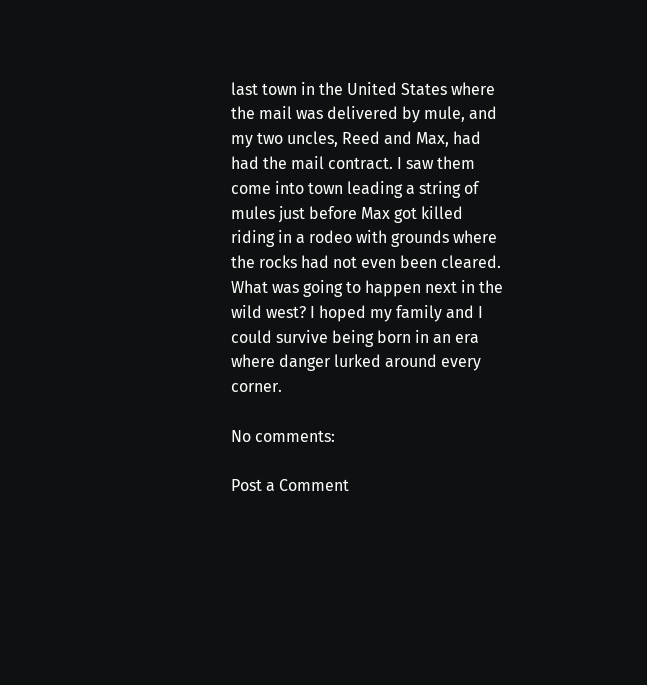last town in the United States where the mail was delivered by mule, and my two uncles, Reed and Max, had had the mail contract. I saw them come into town leading a string of mules just before Max got killed riding in a rodeo with grounds where the rocks had not even been cleared.
What was going to happen next in the wild west? I hoped my family and I could survive being born in an era where danger lurked around every corner.

No comments:

Post a Comment